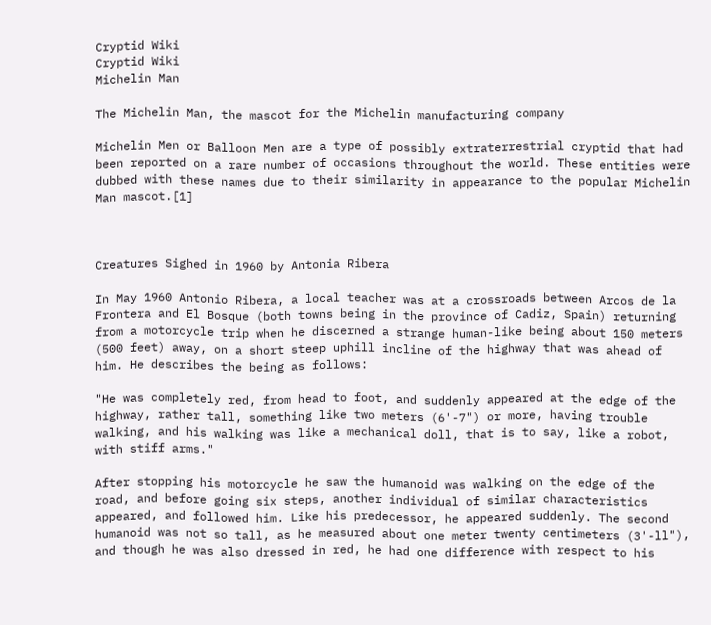Cryptid Wiki
Cryptid Wiki
Michelin Man

The Michelin Man, the mascot for the Michelin manufacturing company

Michelin Men or Balloon Men are a type of possibly extraterrestrial cryptid that had been reported on a rare number of occasions throughout the world. These entities were dubbed with these names due to their similarity in appearance to the popular Michelin Man mascot.[1]



Creatures Sighed in 1960 by Antonia Ribera

In May 1960 Antonio Ribera, a local teacher was at a crossroads between Arcos de la Frontera and El Bosque (both towns being in the province of Cadiz, Spain) returning from a motorcycle trip when he discerned a strange human-like being about 150 meters (500 feet) away, on a short steep uphill incline of the highway that was ahead of him. He describes the being as follows:

"He was completely red, from head to foot, and suddenly appeared at the edge of the highway, rather tall, something like two meters (6'-7") or more, having trouble walking, and his walking was like a mechanical doll, that is to say, like a robot, with stiff arms."

After stopping his motorcycle he saw the humanoid was walking on the edge of the road, and before going six steps, another individual of similar characteristics appeared, and followed him. Like his predecessor, he appeared suddenly. The second humanoid was not so tall, as he measured about one meter twenty centimeters (3'-ll"), and though he was also dressed in red, he had one difference with respect to his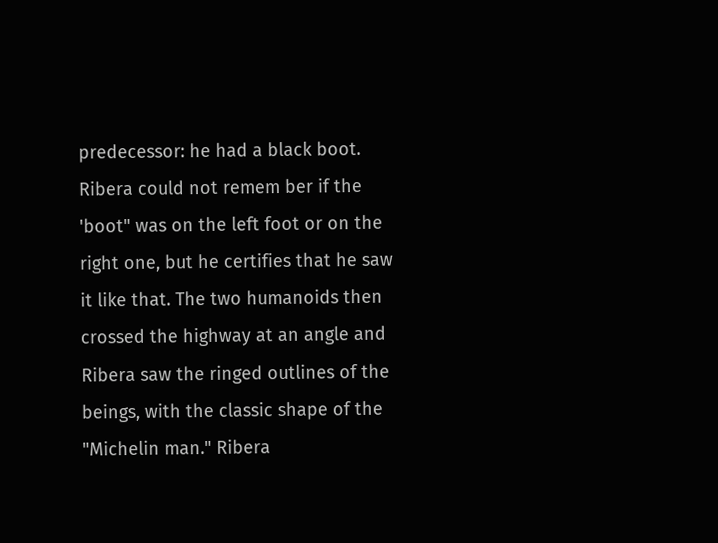predecessor: he had a black boot. Ribera could not remem ber if the 'boot" was on the left foot or on the right one, but he certifies that he saw it like that. The two humanoids then crossed the highway at an angle and Ribera saw the ringed outlines of the beings, with the classic shape of the "Michelin man." Ribera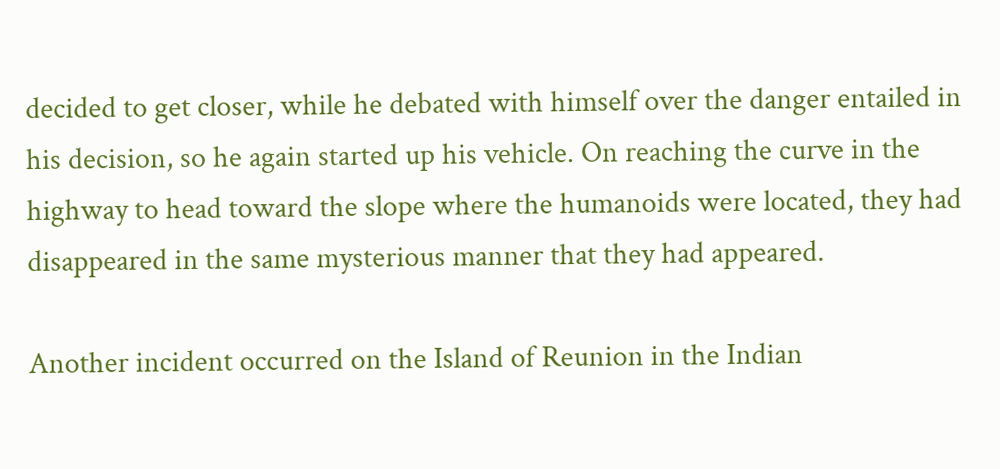decided to get closer, while he debated with himself over the danger entailed in his decision, so he again started up his vehicle. On reaching the curve in the highway to head toward the slope where the humanoids were located, they had disappeared in the same mysterious manner that they had appeared.

Another incident occurred on the Island of Reunion in the Indian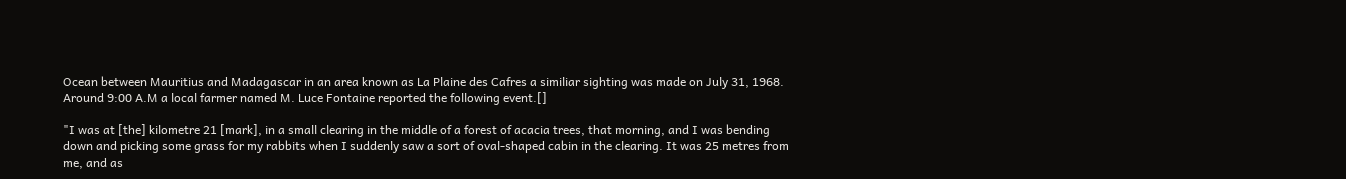Ocean between Mauritius and Madagascar in an area known as La Plaine des Cafres a similiar sighting was made on July 31, 1968. Around 9:00 A.M a local farmer named M. Luce Fontaine reported the following event.[]

"I was at [the] kilometre 21 [mark], in a small clearing in the middle of a forest of acacia trees, that morning, and I was bending down and picking some grass for my rabbits when I suddenly saw a sort of oval-shaped cabin in the clearing. It was 25 metres from me, and as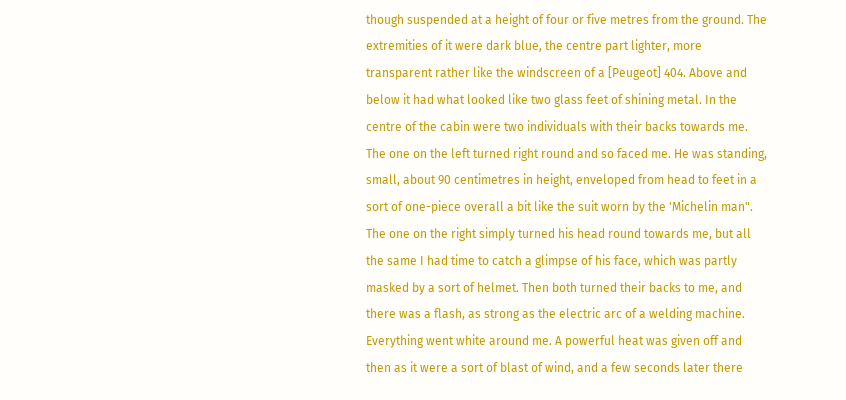though suspended at a height of four or five metres from the ground. The extremities of it were dark blue, the centre part lighter, more transparent rather like the windscreen of a [Peugeot] 404. Above and below it had what looked like two glass feet of shining metal. In the centre of the cabin were two individuals with their backs towards me. The one on the left turned right round and so faced me. He was standing, small, about 90 centimetres in height, enveloped from head to feet in a sort of one-piece overall a bit like the suit worn by the 'Michelin man". The one on the right simply turned his head round towards me, but all the same I had time to catch a glimpse of his face, which was partly masked by a sort of helmet. Then both turned their backs to me, and there was a flash, as strong as the electric arc of a welding machine. Everything went white around me. A powerful heat was given off and then as it were a sort of blast of wind, and a few seconds later there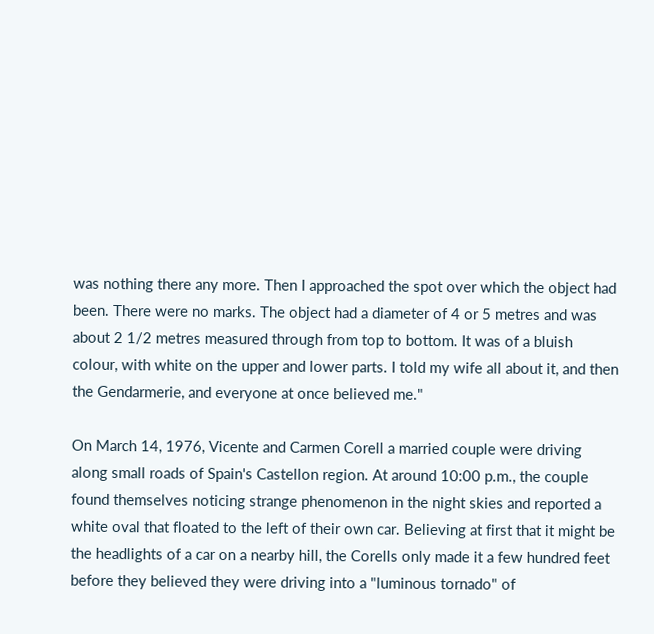was nothing there any more. Then I approached the spot over which the object had been. There were no marks. The object had a diameter of 4 or 5 metres and was about 2 1/2 metres measured through from top to bottom. It was of a bluish colour, with white on the upper and lower parts. I told my wife all about it, and then the Gendarmerie, and everyone at once believed me."

On March 14, 1976, Vicente and Carmen Corell a married couple were driving along small roads of Spain's Castellon region. At around 10:00 p.m., the couple found themselves noticing strange phenomenon in the night skies and reported a white oval that floated to the left of their own car. Believing at first that it might be the headlights of a car on a nearby hill, the Corells only made it a few hundred feet before they believed they were driving into a "luminous tornado" of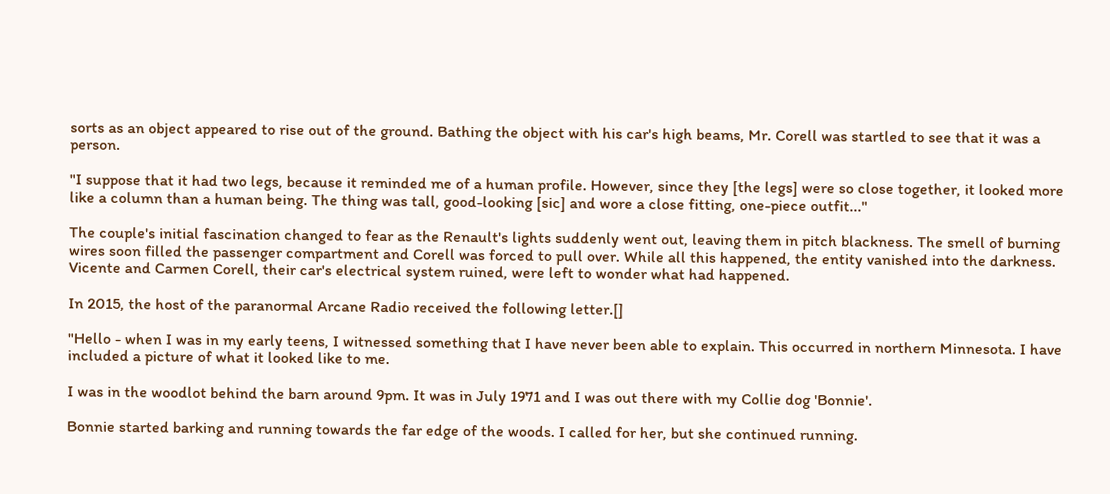sorts as an object appeared to rise out of the ground. Bathing the object with his car's high beams, Mr. Corell was startled to see that it was a person.

"I suppose that it had two legs, because it reminded me of a human profile. However, since they [the legs] were so close together, it looked more like a column than a human being. The thing was tall, good-looking [sic] and wore a close fitting, one-piece outfit..."

The couple's initial fascination changed to fear as the Renault's lights suddenly went out, leaving them in pitch blackness. The smell of burning wires soon filled the passenger compartment and Corell was forced to pull over. While all this happened, the entity vanished into the darkness. Vicente and Carmen Corell, their car's electrical system ruined, were left to wonder what had happened.

In 2015, the host of the paranormal Arcane Radio received the following letter.[]

"Hello - when I was in my early teens, I witnessed something that I have never been able to explain. This occurred in northern Minnesota. I have included a picture of what it looked like to me.

I was in the woodlot behind the barn around 9pm. It was in July 1971 and I was out there with my Collie dog 'Bonnie'.

Bonnie started barking and running towards the far edge of the woods. I called for her, but she continued running.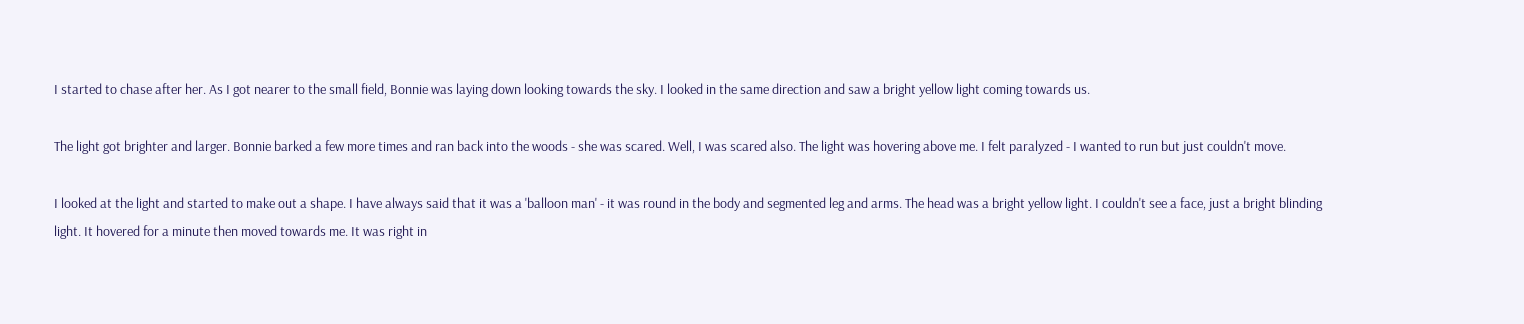I started to chase after her. As I got nearer to the small field, Bonnie was laying down looking towards the sky. I looked in the same direction and saw a bright yellow light coming towards us.

The light got brighter and larger. Bonnie barked a few more times and ran back into the woods - she was scared. Well, I was scared also. The light was hovering above me. I felt paralyzed - I wanted to run but just couldn't move.

I looked at the light and started to make out a shape. I have always said that it was a 'balloon man' - it was round in the body and segmented leg and arms. The head was a bright yellow light. I couldn't see a face, just a bright blinding light. It hovered for a minute then moved towards me. It was right in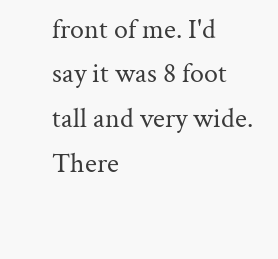front of me. I'd say it was 8 foot tall and very wide. There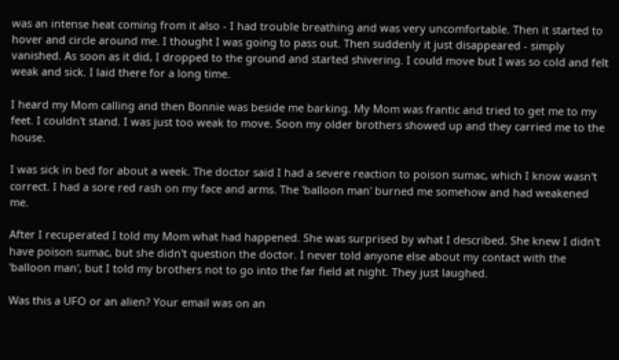was an intense heat coming from it also - I had trouble breathing and was very uncomfortable. Then it started to hover and circle around me. I thought I was going to pass out. Then suddenly it just disappeared - simply vanished. As soon as it did, I dropped to the ground and started shivering. I could move but I was so cold and felt weak and sick. I laid there for a long time.

I heard my Mom calling and then Bonnie was beside me barking. My Mom was frantic and tried to get me to my feet. I couldn't stand. I was just too weak to move. Soon my older brothers showed up and they carried me to the house.

I was sick in bed for about a week. The doctor said I had a severe reaction to poison sumac, which I know wasn't correct. I had a sore red rash on my face and arms. The 'balloon man' burned me somehow and had weakened me.

After I recuperated I told my Mom what had happened. She was surprised by what I described. She knew I didn't have poison sumac, but she didn't question the doctor. I never told anyone else about my contact with the 'balloon man', but I told my brothers not to go into the far field at night. They just laughed.

Was this a UFO or an alien? Your email was on an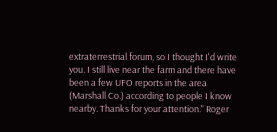extraterrestrial forum, so I thought I'd write you. I still live near the farm and there have been a few UFO reports in the area (Marshall Co.) according to people I know nearby. Thanks for your attention." Roger